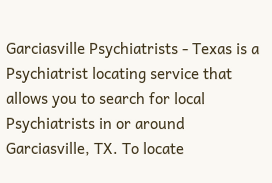Garciasville Psychiatrists - Texas is a Psychiatrist locating service that allows you to search for local Psychiatrists in or around Garciasville, TX. To locate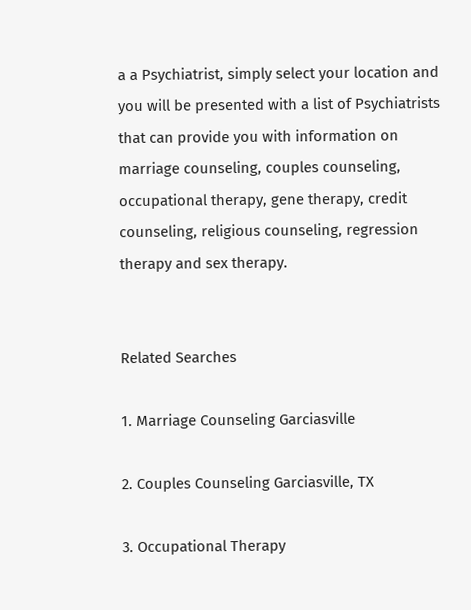a a Psychiatrist, simply select your location and you will be presented with a list of Psychiatrists that can provide you with information on marriage counseling, couples counseling, occupational therapy, gene therapy, credit counseling, religious counseling, regression therapy and sex therapy.


Related Searches

1. Marriage Counseling Garciasville

2. Couples Counseling Garciasville, TX

3. Occupational Therapy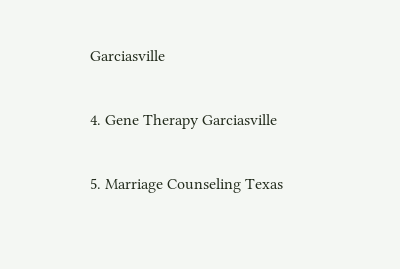Garciasville

4. Gene Therapy Garciasville

5. Marriage Counseling Texas